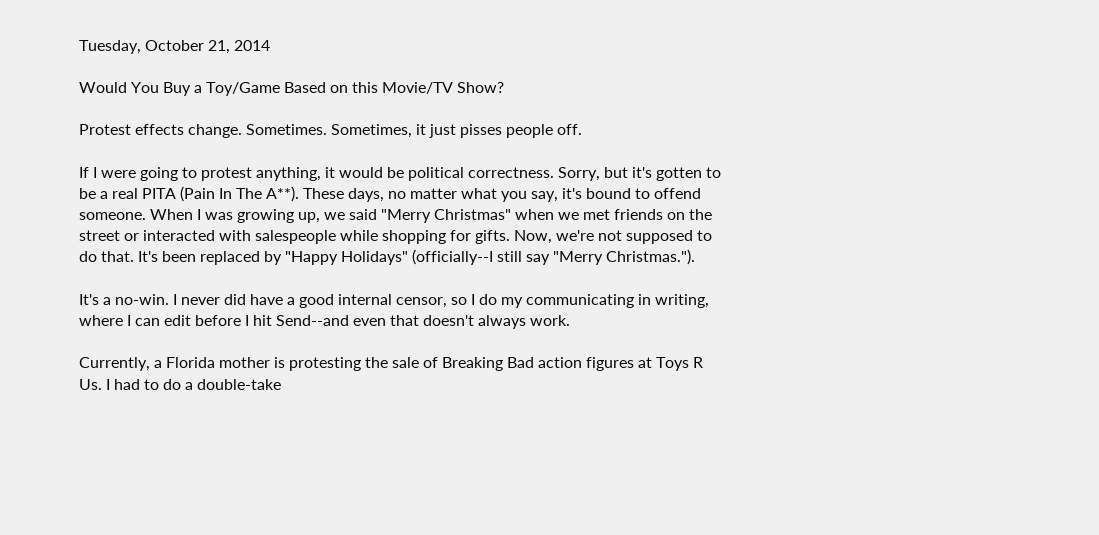Tuesday, October 21, 2014

Would You Buy a Toy/Game Based on this Movie/TV Show?

Protest effects change. Sometimes. Sometimes, it just pisses people off.

If I were going to protest anything, it would be political correctness. Sorry, but it's gotten to be a real PITA (Pain In The A**). These days, no matter what you say, it's bound to offend someone. When I was growing up, we said "Merry Christmas" when we met friends on the street or interacted with salespeople while shopping for gifts. Now, we're not supposed to do that. It's been replaced by "Happy Holidays" (officially--I still say "Merry Christmas.").

It's a no-win. I never did have a good internal censor, so I do my communicating in writing, where I can edit before I hit Send--and even that doesn't always work.

Currently, a Florida mother is protesting the sale of Breaking Bad action figures at Toys R Us. I had to do a double-take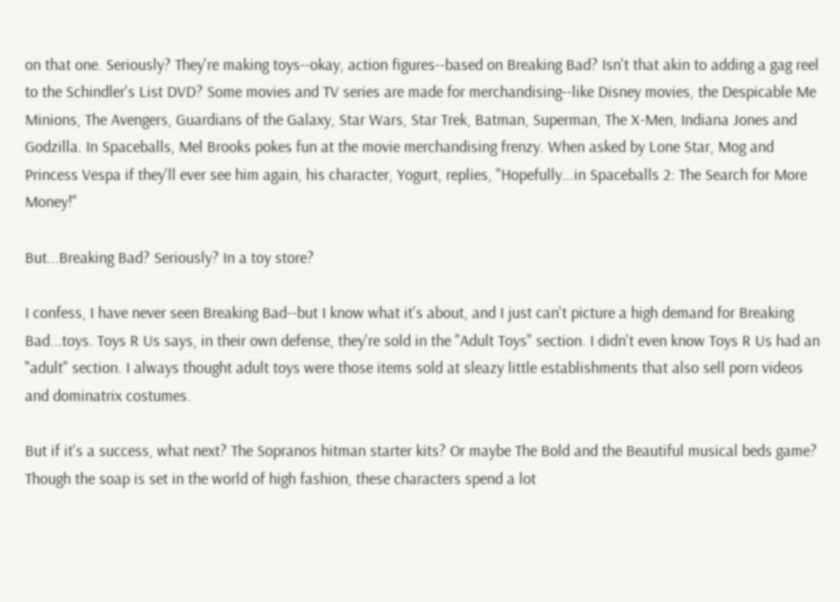on that one. Seriously? They're making toys--okay, action figures--based on Breaking Bad? Isn't that akin to adding a gag reel to the Schindler's List DVD? Some movies and TV series are made for merchandising--like Disney movies, the Despicable Me Minions, The Avengers, Guardians of the Galaxy, Star Wars, Star Trek, Batman, Superman, The X-Men, Indiana Jones and Godzilla. In Spaceballs, Mel Brooks pokes fun at the movie merchandising frenzy. When asked by Lone Star, Mog and Princess Vespa if they'll ever see him again, his character, Yogurt, replies, "Hopefully...in Spaceballs 2: The Search for More Money!"

But...Breaking Bad? Seriously? In a toy store?

I confess, I have never seen Breaking Bad--but I know what it's about, and I just can't picture a high demand for Breaking Bad...toys. Toys R Us says, in their own defense, they're sold in the "Adult Toys" section. I didn't even know Toys R Us had an "adult" section. I always thought adult toys were those items sold at sleazy little establishments that also sell porn videos and dominatrix costumes.

But if it's a success, what next? The Sopranos hitman starter kits? Or maybe The Bold and the Beautiful musical beds game? Though the soap is set in the world of high fashion, these characters spend a lot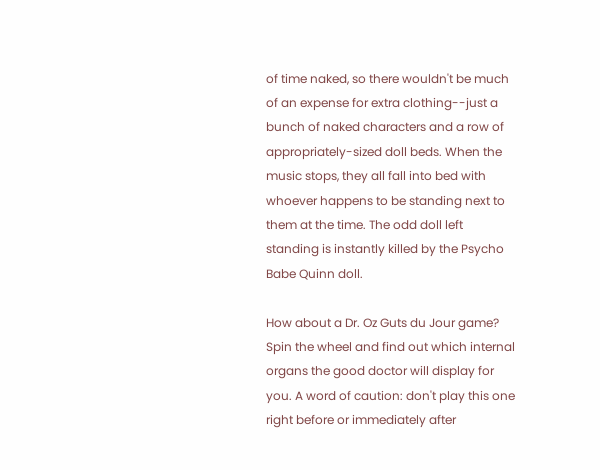of time naked, so there wouldn't be much of an expense for extra clothing--just a bunch of naked characters and a row of appropriately-sized doll beds. When the music stops, they all fall into bed with whoever happens to be standing next to them at the time. The odd doll left standing is instantly killed by the Psycho Babe Quinn doll.

How about a Dr. Oz Guts du Jour game? Spin the wheel and find out which internal organs the good doctor will display for you. A word of caution: don't play this one right before or immediately after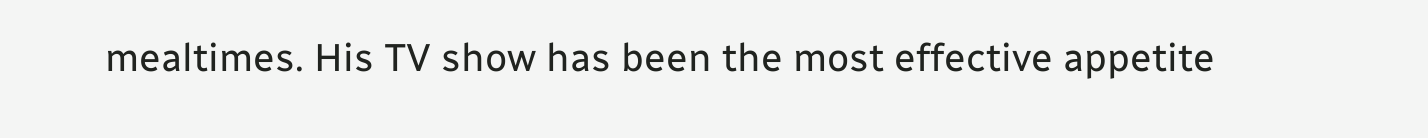mealtimes. His TV show has been the most effective appetite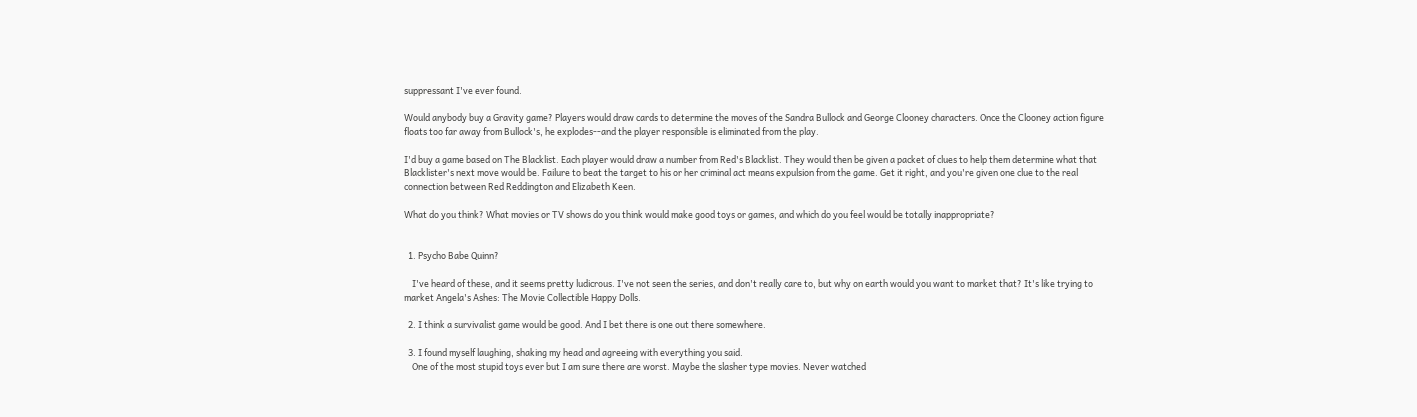suppressant I've ever found.

Would anybody buy a Gravity game? Players would draw cards to determine the moves of the Sandra Bullock and George Clooney characters. Once the Clooney action figure floats too far away from Bullock's, he explodes--and the player responsible is eliminated from the play.

I'd buy a game based on The Blacklist. Each player would draw a number from Red's Blacklist. They would then be given a packet of clues to help them determine what that Blacklister's next move would be. Failure to beat the target to his or her criminal act means expulsion from the game. Get it right, and you're given one clue to the real connection between Red Reddington and Elizabeth Keen.

What do you think? What movies or TV shows do you think would make good toys or games, and which do you feel would be totally inappropriate?


  1. Psycho Babe Quinn?

    I've heard of these, and it seems pretty ludicrous. I've not seen the series, and don't really care to, but why on earth would you want to market that? It's like trying to market Angela's Ashes: The Movie Collectible Happy Dolls.

  2. I think a survivalist game would be good. And I bet there is one out there somewhere.

  3. I found myself laughing, shaking my head and agreeing with everything you said.
    One of the most stupid toys ever but I am sure there are worst. Maybe the slasher type movies. Never watched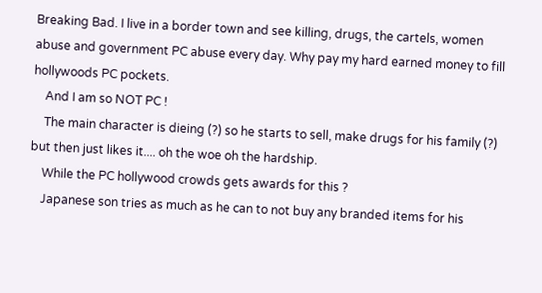Breaking Bad. I live in a border town and see killing, drugs, the cartels, women abuse and government PC abuse every day. Why pay my hard earned money to fill hollywoods PC pockets.
    And I am so NOT PC !
    The main character is dieing (?) so he starts to sell, make drugs for his family (?) but then just likes it.... oh the woe oh the hardship.
    While the PC hollywood crowds gets awards for this ?
    Japanese son tries as much as he can to not buy any branded items for his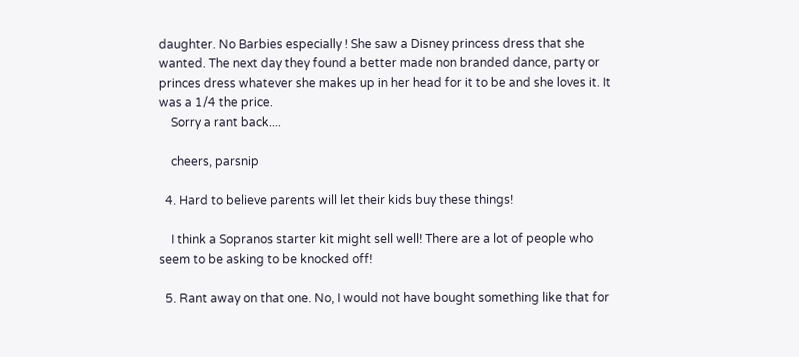daughter. No Barbies especially ! She saw a Disney princess dress that she wanted. The next day they found a better made non branded dance, party or princes dress whatever she makes up in her head for it to be and she loves it. It was a 1/4 the price.
    Sorry a rant back....

    cheers, parsnip

  4. Hard to believe parents will let their kids buy these things!

    I think a Sopranos starter kit might sell well! There are a lot of people who seem to be asking to be knocked off!

  5. Rant away on that one. No, I would not have bought something like that for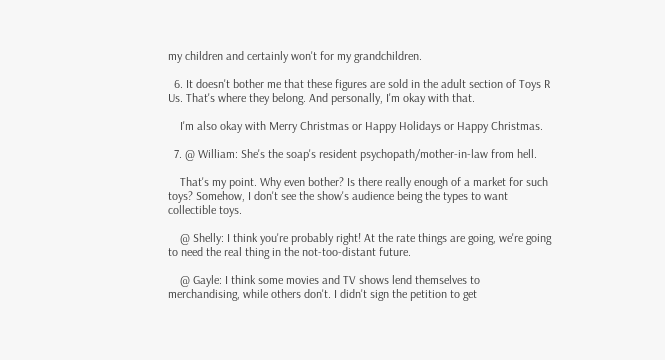my children and certainly won't for my grandchildren.

  6. It doesn't bother me that these figures are sold in the adult section of Toys R Us. That's where they belong. And personally, I'm okay with that.

    I'm also okay with Merry Christmas or Happy Holidays or Happy Christmas.

  7. @ William: She's the soap's resident psychopath/mother-in-law from hell.

    That's my point. Why even bother? Is there really enough of a market for such toys? Somehow, I don't see the show's audience being the types to want collectible toys.

    @ Shelly: I think you're probably right! At the rate things are going, we're going to need the real thing in the not-too-distant future.

    @ Gayle: I think some movies and TV shows lend themselves to merchandising, while others don't. I didn't sign the petition to get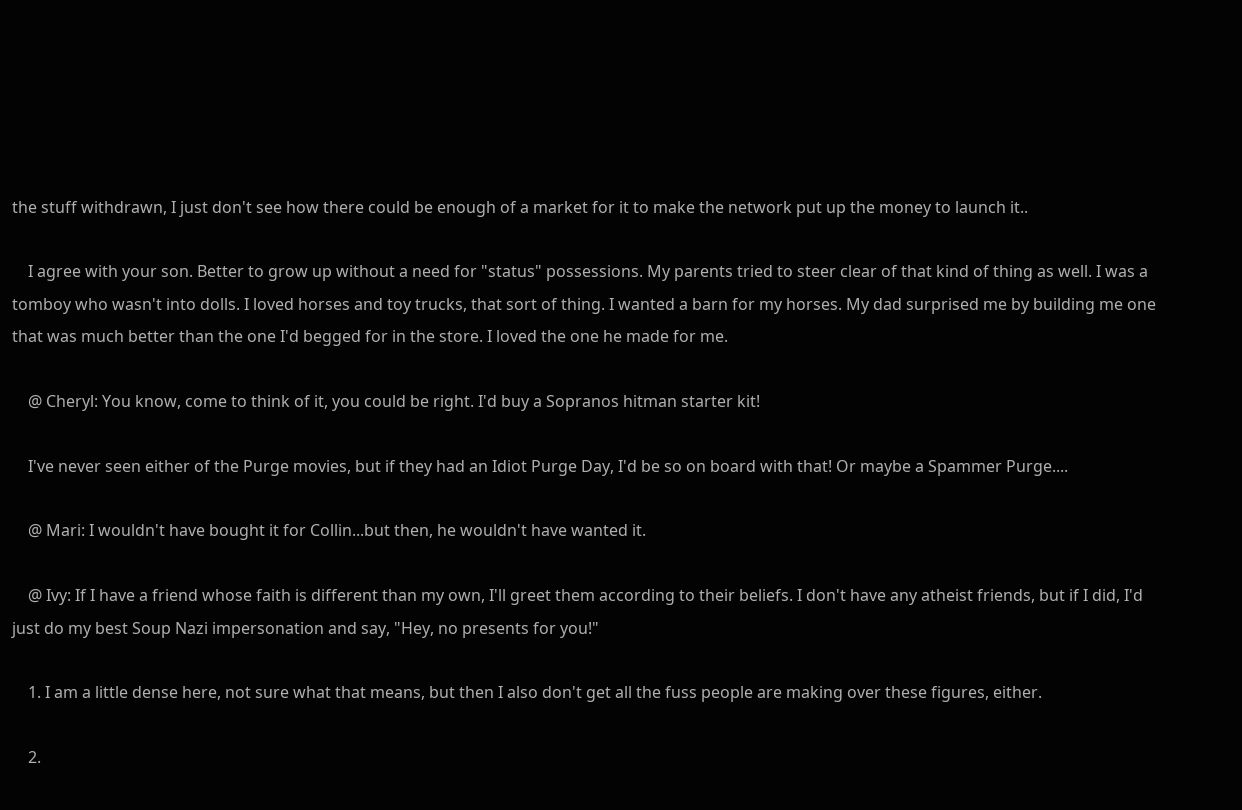the stuff withdrawn, I just don't see how there could be enough of a market for it to make the network put up the money to launch it..

    I agree with your son. Better to grow up without a need for "status" possessions. My parents tried to steer clear of that kind of thing as well. I was a tomboy who wasn't into dolls. I loved horses and toy trucks, that sort of thing. I wanted a barn for my horses. My dad surprised me by building me one that was much better than the one I'd begged for in the store. I loved the one he made for me.

    @ Cheryl: You know, come to think of it, you could be right. I'd buy a Sopranos hitman starter kit!

    I've never seen either of the Purge movies, but if they had an Idiot Purge Day, I'd be so on board with that! Or maybe a Spammer Purge....

    @ Mari: I wouldn't have bought it for Collin...but then, he wouldn't have wanted it.

    @ Ivy: If I have a friend whose faith is different than my own, I'll greet them according to their beliefs. I don't have any atheist friends, but if I did, I'd just do my best Soup Nazi impersonation and say, "Hey, no presents for you!"

    1. I am a little dense here, not sure what that means, but then I also don't get all the fuss people are making over these figures, either.

    2.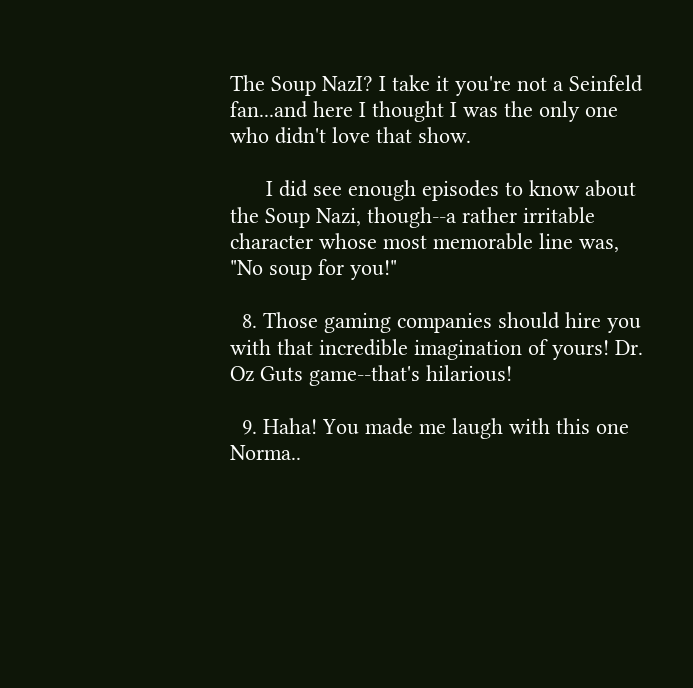The Soup NazI? I take it you're not a Seinfeld fan...and here I thought I was the only one who didn't love that show.

      I did see enough episodes to know about the Soup Nazi, though--a rather irritable character whose most memorable line was, "No soup for you!"

  8. Those gaming companies should hire you with that incredible imagination of yours! Dr. Oz Guts game--that's hilarious!

  9. Haha! You made me laugh with this one Norma..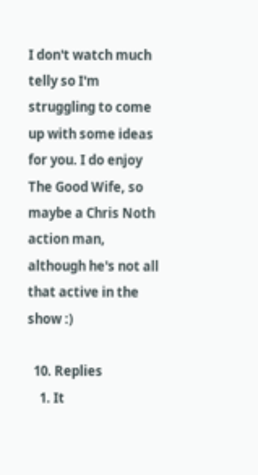I don't watch much telly so I'm struggling to come up with some ideas for you. I do enjoy The Good Wife, so maybe a Chris Noth action man, although he's not all that active in the show :)

  10. Replies
    1. It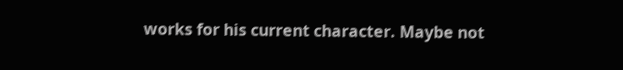works for his current character. Maybe not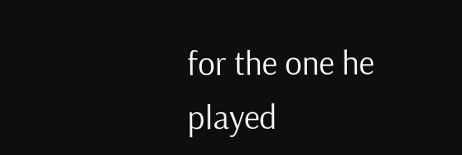for the one he played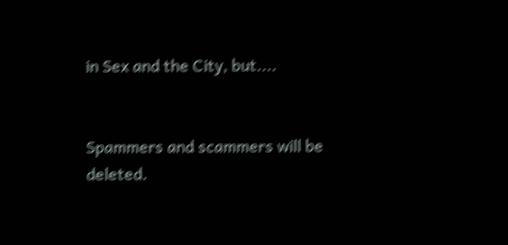in Sex and the City, but....


Spammers and scammers will be deleted.